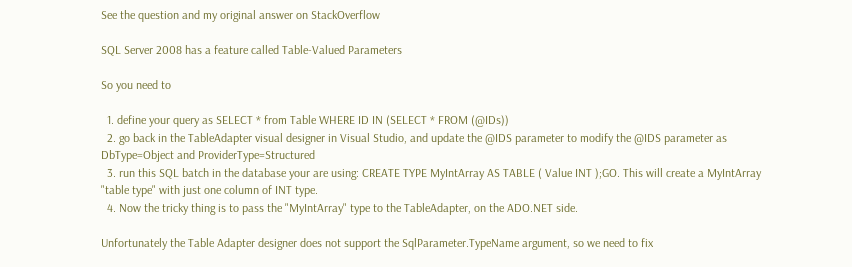See the question and my original answer on StackOverflow

SQL Server 2008 has a feature called Table-Valued Parameters

So you need to

  1. define your query as SELECT * from Table WHERE ID IN (SELECT * FROM (@IDs))
  2. go back in the TableAdapter visual designer in Visual Studio, and update the @IDS parameter to modify the @IDS parameter as DbType=Object and ProviderType=Structured
  3. run this SQL batch in the database your are using: CREATE TYPE MyIntArray AS TABLE ( Value INT );GO. This will create a MyIntArray "table type" with just one column of INT type.
  4. Now the tricky thing is to pass the "MyIntArray" type to the TableAdapter, on the ADO.NET side.

Unfortunately the Table Adapter designer does not support the SqlParameter.TypeName argument, so we need to fix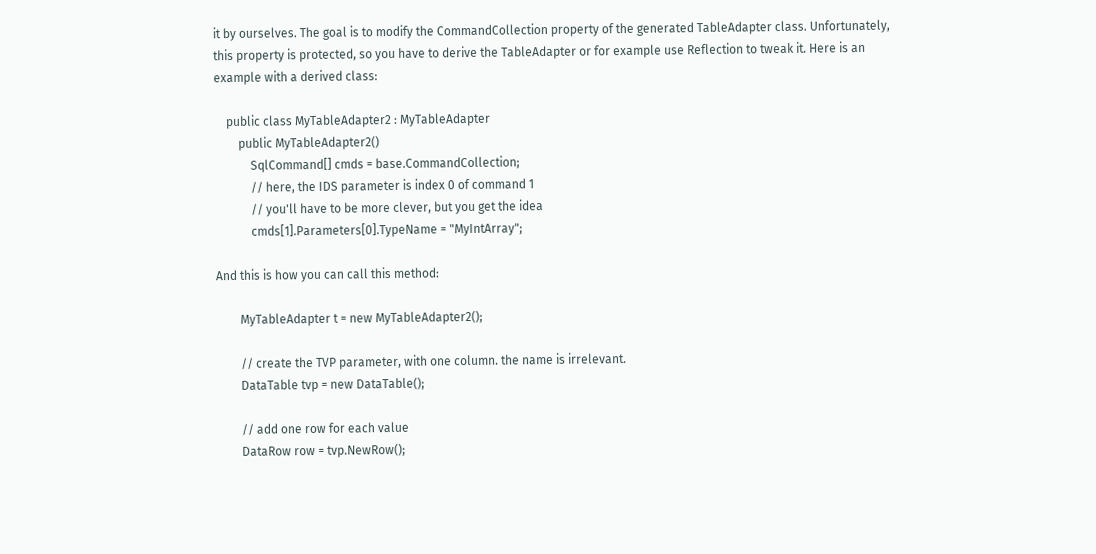it by ourselves. The goal is to modify the CommandCollection property of the generated TableAdapter class. Unfortunately, this property is protected, so you have to derive the TableAdapter or for example use Reflection to tweak it. Here is an example with a derived class:

    public class MyTableAdapter2 : MyTableAdapter
        public MyTableAdapter2()
            SqlCommand[] cmds = base.CommandCollection;
            // here, the IDS parameter is index 0 of command 1
            // you'll have to be more clever, but you get the idea
            cmds[1].Parameters[0].TypeName = "MyIntArray";

And this is how you can call this method:

        MyTableAdapter t = new MyTableAdapter2();

        // create the TVP parameter, with one column. the name is irrelevant.
        DataTable tvp = new DataTable();

        // add one row for each value
        DataRow row = tvp.NewRow();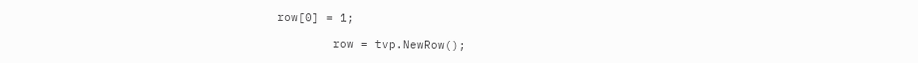row[0] = 1;

        row = tvp.NewRow();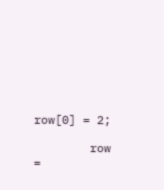row[0] = 2;

        row =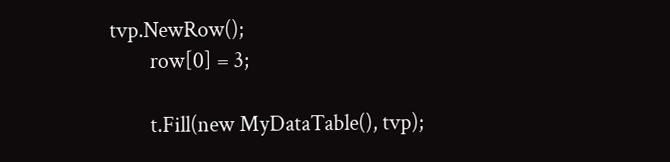tvp.NewRow();
        row[0] = 3;

        t.Fill(new MyDataTable(), tvp);